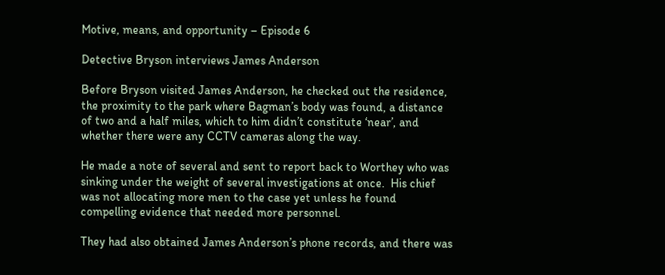Motive, means, and opportunity – Episode 6

Detective Bryson interviews James Anderson

Before Bryson visited James Anderson, he checked out the residence, the proximity to the park where Bagman’s body was found, a distance of two and a half miles, which to him didn’t constitute ‘near’, and whether there were any CCTV cameras along the way.

He made a note of several and sent to report back to Worthey who was sinking under the weight of several investigations at once.  His chief was not allocating more men to the case yet unless he found compelling evidence that needed more personnel.

They had also obtained James Anderson’s phone records, and there was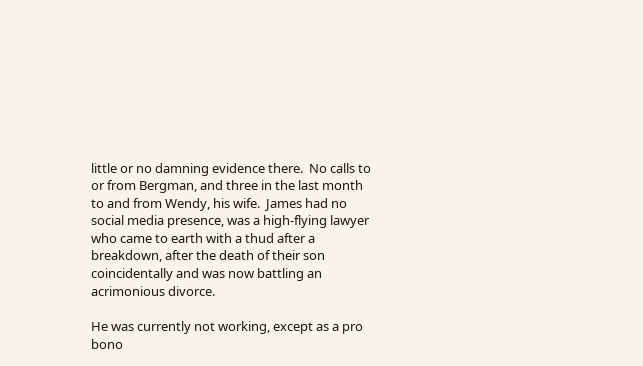little or no damning evidence there.  No calls to or from Bergman, and three in the last month to and from Wendy, his wife.  James had no social media presence, was a high-flying lawyer who came to earth with a thud after a breakdown, after the death of their son coincidentally and was now battling an acrimonious divorce.

He was currently not working, except as a pro bono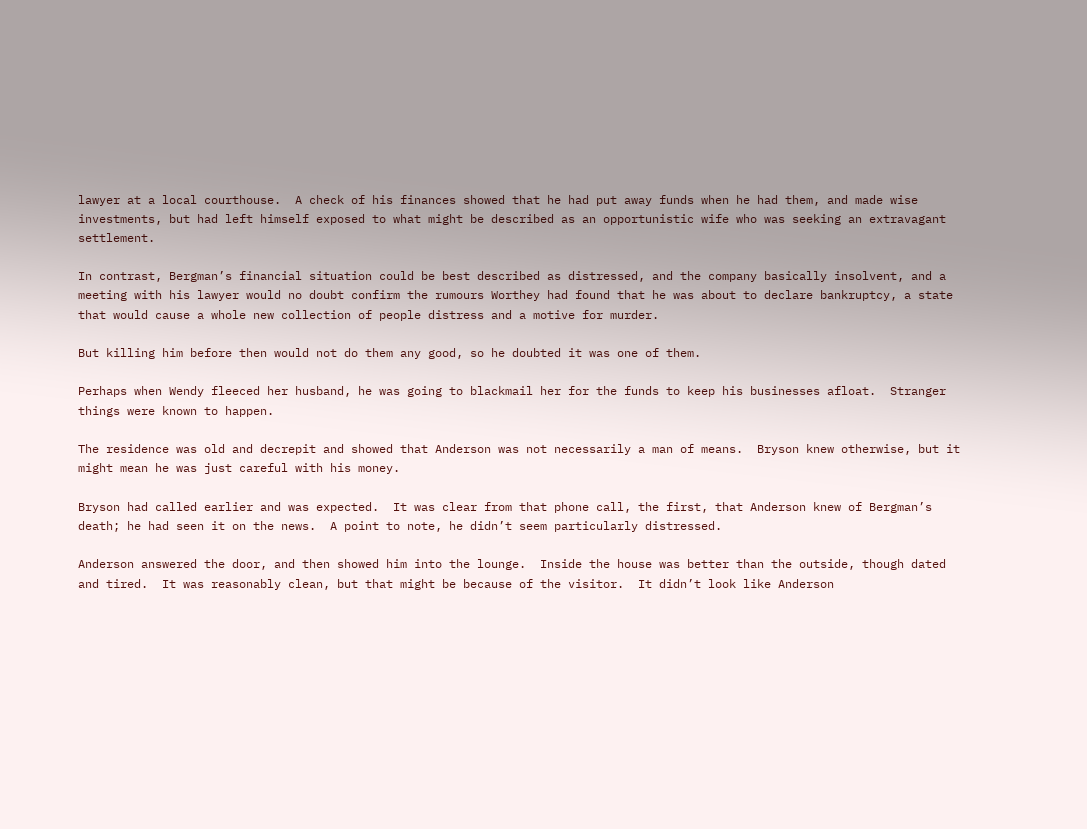lawyer at a local courthouse.  A check of his finances showed that he had put away funds when he had them, and made wise investments, but had left himself exposed to what might be described as an opportunistic wife who was seeking an extravagant settlement.

In contrast, Bergman’s financial situation could be best described as distressed, and the company basically insolvent, and a meeting with his lawyer would no doubt confirm the rumours Worthey had found that he was about to declare bankruptcy, a state that would cause a whole new collection of people distress and a motive for murder.

But killing him before then would not do them any good, so he doubted it was one of them.

Perhaps when Wendy fleeced her husband, he was going to blackmail her for the funds to keep his businesses afloat.  Stranger things were known to happen.

The residence was old and decrepit and showed that Anderson was not necessarily a man of means.  Bryson knew otherwise, but it might mean he was just careful with his money.

Bryson had called earlier and was expected.  It was clear from that phone call, the first, that Anderson knew of Bergman’s death; he had seen it on the news.  A point to note, he didn’t seem particularly distressed.

Anderson answered the door, and then showed him into the lounge.  Inside the house was better than the outside, though dated and tired.  It was reasonably clean, but that might be because of the visitor.  It didn’t look like Anderson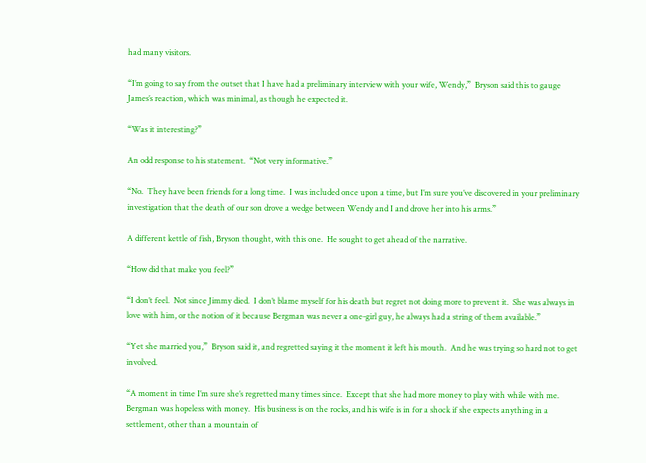had many visitors.

“I’m going to say from the outset that I have had a preliminary interview with your wife, Wendy,”  Bryson said this to gauge James’s reaction, which was minimal, as though he expected it.

“Was it interesting?”

An odd response to his statement.  “Not very informative.”

“No.  They have been friends for a long time.  I was included once upon a time, but I’m sure you’ve discovered in your preliminary investigation that the death of our son drove a wedge between Wendy and I and drove her into his arms.”

A different kettle of fish, Bryson thought, with this one.  He sought to get ahead of the narrative.

“How did that make you feel?”

“I don’t feel.  Not since Jimmy died.  I don’t blame myself for his death but regret not doing more to prevent it.  She was always in love with him, or the notion of it because Bergman was never a one-girl guy, he always had a string of them available.”

“Yet she married you,”  Bryson said it, and regretted saying it the moment it left his mouth.  And he was trying so hard not to get involved.

“A moment in time I’m sure she’s regretted many times since.  Except that she had more money to play with while with me.  Bergman was hopeless with money.  His business is on the rocks, and his wife is in for a shock if she expects anything in a settlement, other than a mountain of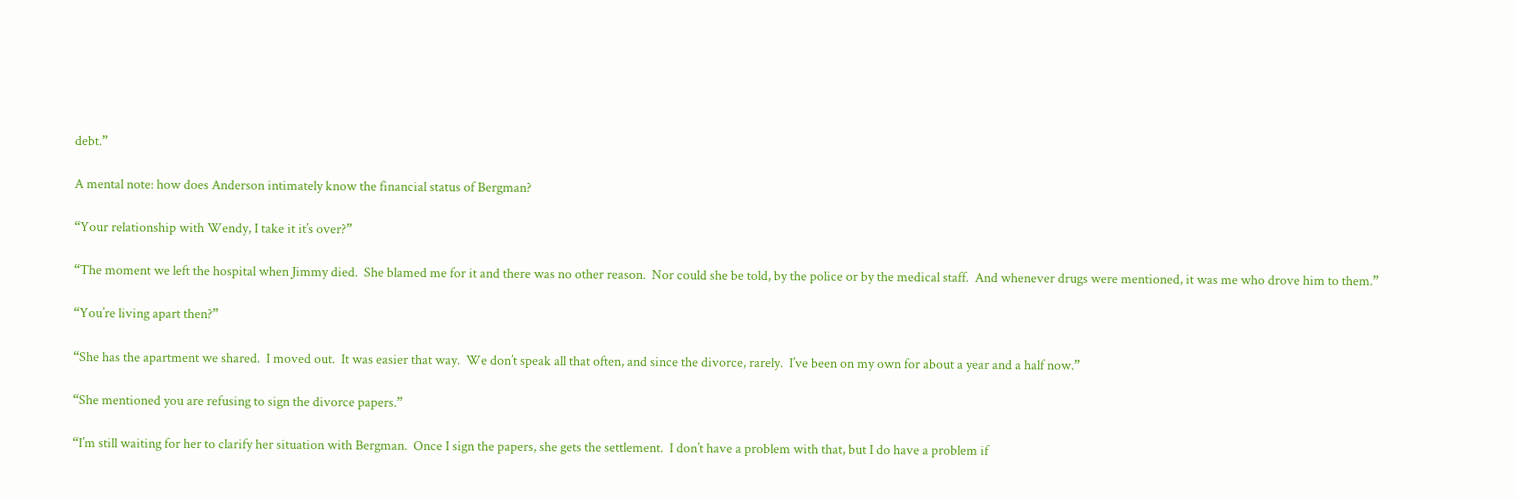debt.”

A mental note: how does Anderson intimately know the financial status of Bergman?

“Your relationship with Wendy, I take it it’s over?”

“The moment we left the hospital when Jimmy died.  She blamed me for it and there was no other reason.  Nor could she be told, by the police or by the medical staff.  And whenever drugs were mentioned, it was me who drove him to them.”

“You’re living apart then?”

“She has the apartment we shared.  I moved out.  It was easier that way.  We don’t speak all that often, and since the divorce, rarely.  I’ve been on my own for about a year and a half now.”

“She mentioned you are refusing to sign the divorce papers.”

“I’m still waiting for her to clarify her situation with Bergman.  Once I sign the papers, she gets the settlement.  I don’t have a problem with that, but I do have a problem if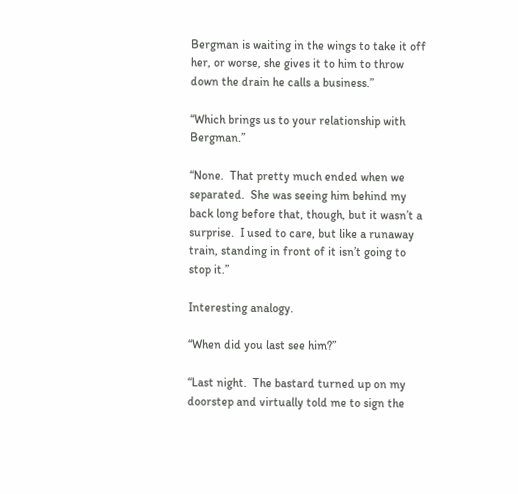Bergman is waiting in the wings to take it off her, or worse, she gives it to him to throw down the drain he calls a business.”

“Which brings us to your relationship with Bergman.”

“None.  That pretty much ended when we separated.  She was seeing him behind my back long before that, though, but it wasn’t a surprise.  I used to care, but like a runaway train, standing in front of it isn’t going to stop it.”

Interesting analogy.

“When did you last see him?”

“Last night.  The bastard turned up on my doorstep and virtually told me to sign the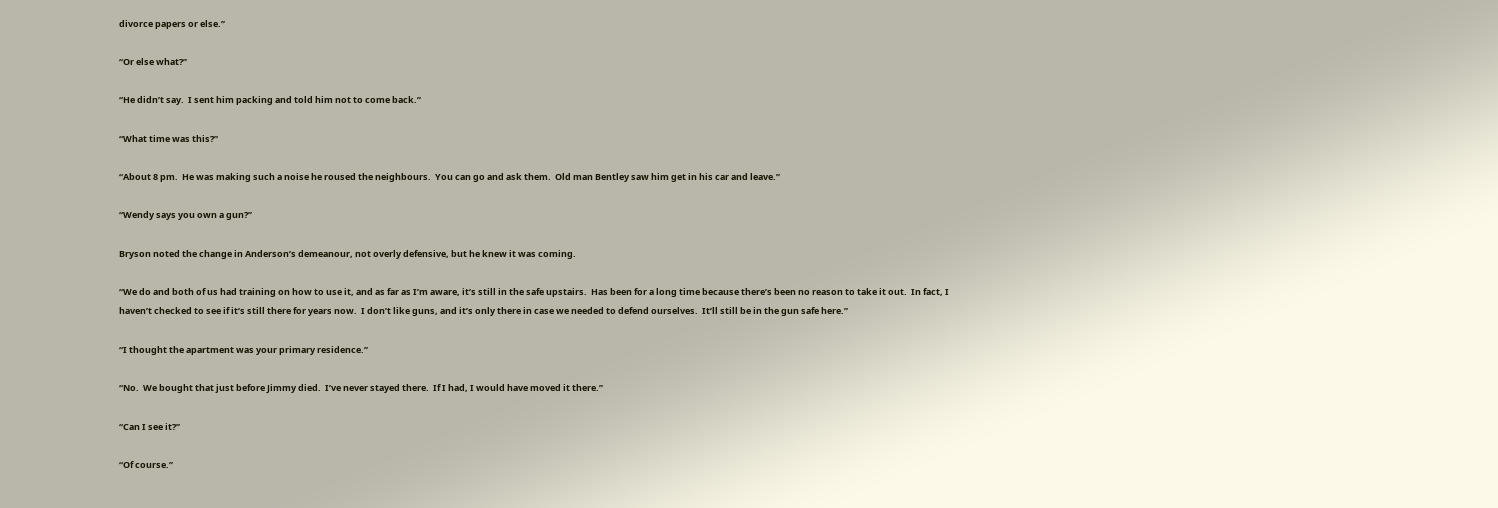divorce papers or else.”

“Or else what?”

“He didn’t say.  I sent him packing and told him not to come back.”

“What time was this?”

“About 8 pm.  He was making such a noise he roused the neighbours.  You can go and ask them.  Old man Bentley saw him get in his car and leave.”

“Wendy says you own a gun?”

Bryson noted the change in Anderson’s demeanour, not overly defensive, but he knew it was coming.

“We do and both of us had training on how to use it, and as far as I’m aware, it’s still in the safe upstairs.  Has been for a long time because there’s been no reason to take it out.  In fact, I haven’t checked to see if it’s still there for years now.  I don’t like guns, and it’s only there in case we needed to defend ourselves.  It’ll still be in the gun safe here.”

“I thought the apartment was your primary residence.”

“No.  We bought that just before Jimmy died.  I’ve never stayed there.  If I had, I would have moved it there.”

“Can I see it?”

“Of course.”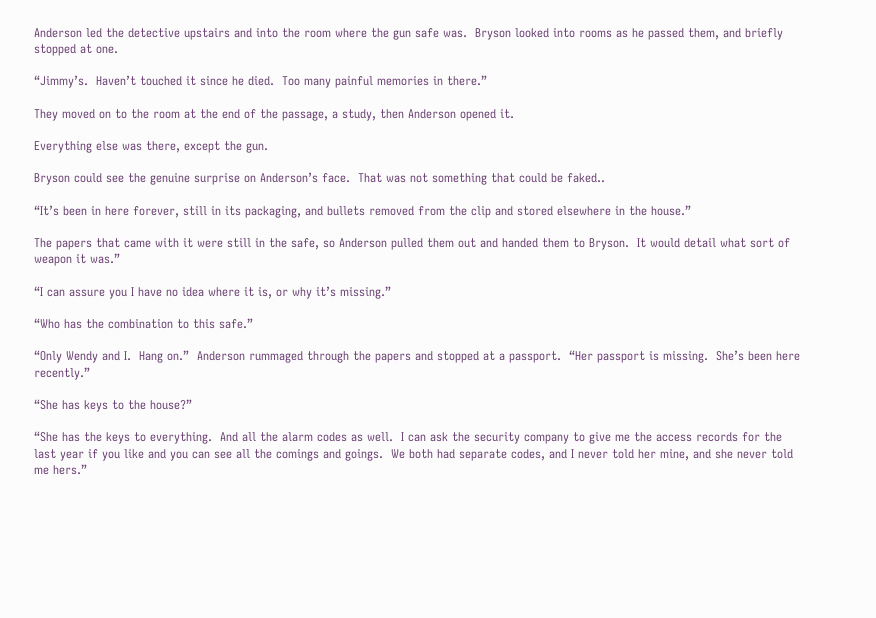Anderson led the detective upstairs and into the room where the gun safe was.  Bryson looked into rooms as he passed them, and briefly stopped at one.

“Jimmy’s.  Haven’t touched it since he died.  Too many painful memories in there.”

They moved on to the room at the end of the passage, a study, then Anderson opened it.

Everything else was there, except the gun.

Bryson could see the genuine surprise on Anderson’s face.  That was not something that could be faked..

“It’s been in here forever, still in its packaging, and bullets removed from the clip and stored elsewhere in the house.”

The papers that came with it were still in the safe, so Anderson pulled them out and handed them to Bryson.  It would detail what sort of weapon it was.”

“I can assure you I have no idea where it is, or why it’s missing.”

“Who has the combination to this safe.”

“Only Wendy and I.  Hang on.”  Anderson rummaged through the papers and stopped at a passport.  “Her passport is missing.  She’s been here recently.”

“She has keys to the house?”

“She has the keys to everything.  And all the alarm codes as well.  I can ask the security company to give me the access records for the last year if you like and you can see all the comings and goings.  We both had separate codes, and I never told her mine, and she never told me hers.”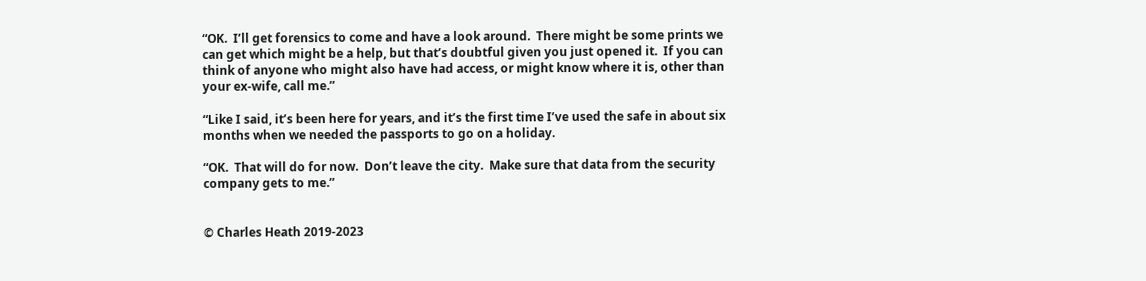“OK.  I’ll get forensics to come and have a look around.  There might be some prints we can get which might be a help, but that’s doubtful given you just opened it.  If you can think of anyone who might also have had access, or might know where it is, other than your ex-wife, call me.”

“Like I said, it’s been here for years, and it’s the first time I’ve used the safe in about six months when we needed the passports to go on a holiday.

“OK.  That will do for now.  Don’t leave the city.  Make sure that data from the security company gets to me.”


© Charles Heath 2019-2023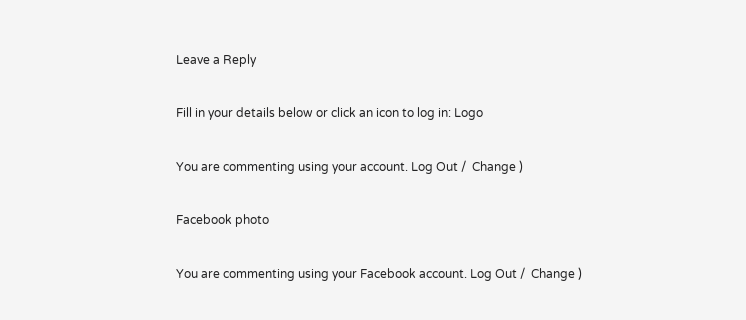Leave a Reply

Fill in your details below or click an icon to log in: Logo

You are commenting using your account. Log Out /  Change )

Facebook photo

You are commenting using your Facebook account. Log Out /  Change )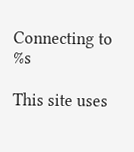Connecting to %s

This site uses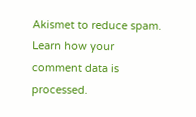Akismet to reduce spam. Learn how your comment data is processed.